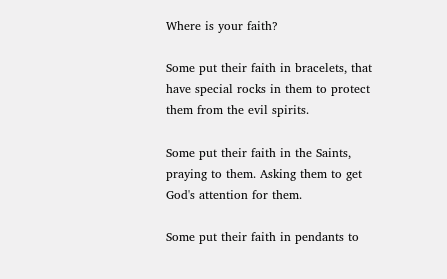Where is your faith?

Some put their faith in bracelets, that have special rocks in them to protect them from the evil spirits.

Some put their faith in the Saints, praying to them. Asking them to get God's attention for them.

Some put their faith in pendants to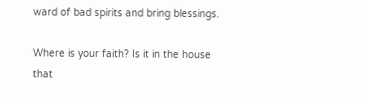ward of bad spirits and bring blessings.

Where is your faith? Is it in the house that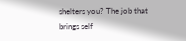shelters you? The job that brings self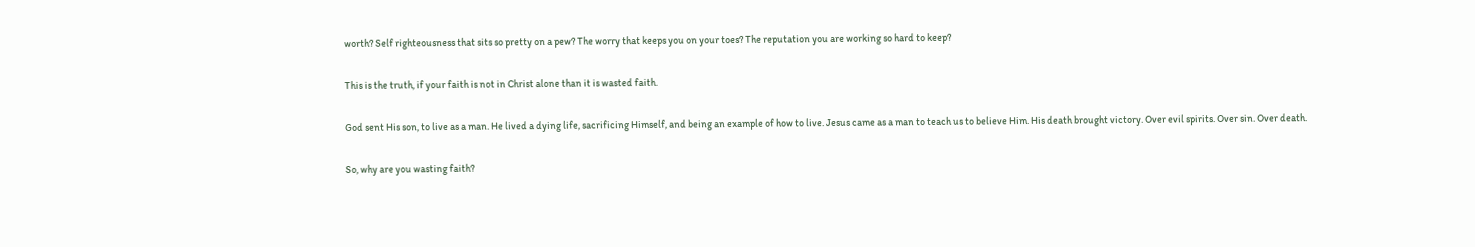worth? Self righteousness that sits so pretty on a pew? The worry that keeps you on your toes? The reputation you are working so hard to keep?

This is the truth, if your faith is not in Christ alone than it is wasted faith.

God sent His son, to live as a man. He lived a dying life, sacrificing Himself, and being an example of how to live. Jesus came as a man to teach us to believe Him. His death brought victory. Over evil spirits. Over sin. Over death.

So, why are you wasting faith?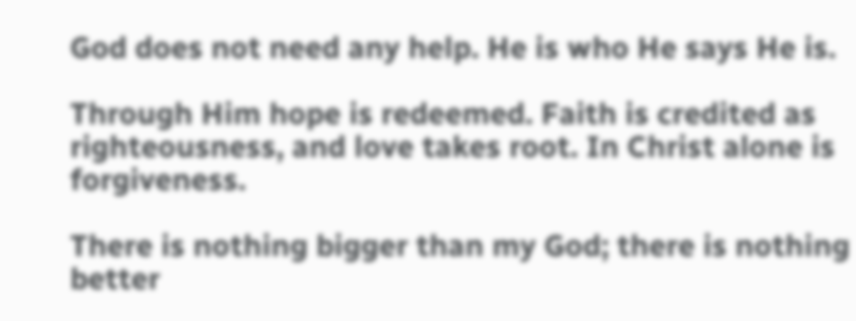God does not need any help. He is who He says He is.

Through Him hope is redeemed. Faith is credited as righteousness, and love takes root. In Christ alone is forgiveness.

There is nothing bigger than my God; there is nothing better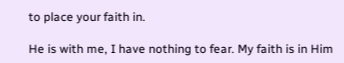to place your faith in.

He is with me, I have nothing to fear. My faith is in Him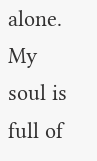alone. My soul is full of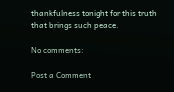thankfulness tonight for this truth that brings such peace.

No comments:

Post a Comment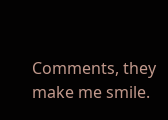Comments, they make me smile.